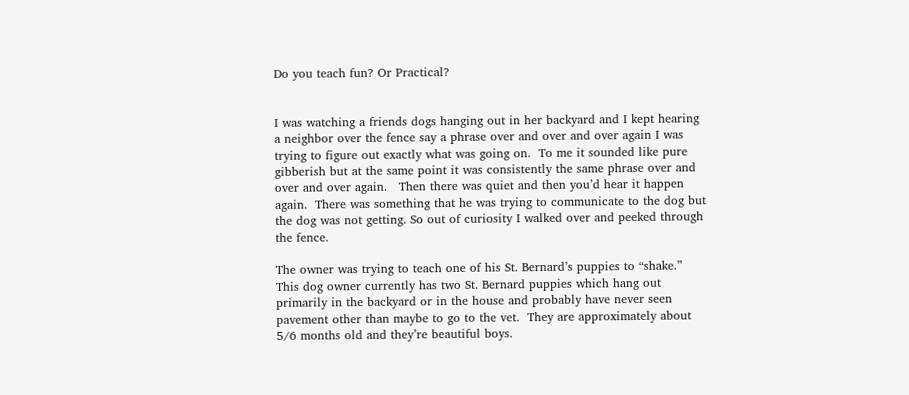Do you teach fun? Or Practical?


I was watching a friends dogs hanging out in her backyard and I kept hearing a neighbor over the fence say a phrase over and over and over again I was trying to figure out exactly what was going on.  To me it sounded like pure gibberish but at the same point it was consistently the same phrase over and over and over again.   Then there was quiet and then you’d hear it happen again.  There was something that he was trying to communicate to the dog but the dog was not getting. So out of curiosity I walked over and peeked through the fence.

The owner was trying to teach one of his St. Bernard’s puppies to “shake.”  This dog owner currently has two St. Bernard puppies which hang out primarily in the backyard or in the house and probably have never seen pavement other than maybe to go to the vet.  They are approximately about 5/6 months old and they’re beautiful boys.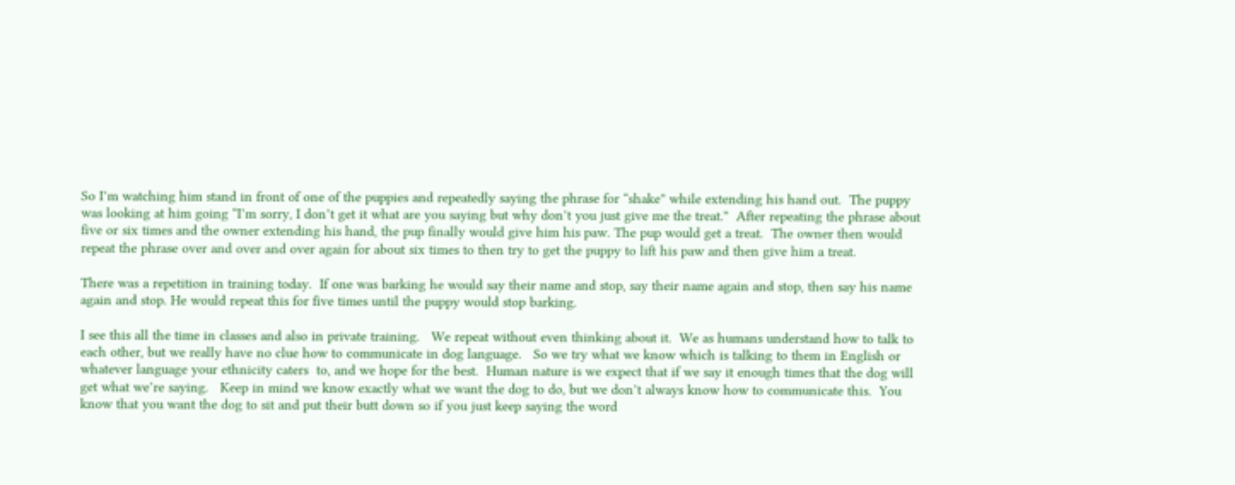So I’m watching him stand in front of one of the puppies and repeatedly saying the phrase for “shake” while extending his hand out.  The puppy was looking at him going “I’m sorry, I don’t get it what are you saying but why don’t you just give me the treat.”  After repeating the phrase about five or six times and the owner extending his hand, the pup finally would give him his paw. The pup would get a treat.  The owner then would repeat the phrase over and over and over again for about six times to then try to get the puppy to lift his paw and then give him a treat.

There was a repetition in training today.  If one was barking he would say their name and stop, say their name again and stop, then say his name again and stop. He would repeat this for five times until the puppy would stop barking.

I see this all the time in classes and also in private training.   We repeat without even thinking about it.  We as humans understand how to talk to each other, but we really have no clue how to communicate in dog language.   So we try what we know which is talking to them in English or whatever language your ethnicity caters  to, and we hope for the best.  Human nature is we expect that if we say it enough times that the dog will get what we’re saying.   Keep in mind we know exactly what we want the dog to do, but we don’t always know how to communicate this.  You know that you want the dog to sit and put their butt down so if you just keep saying the word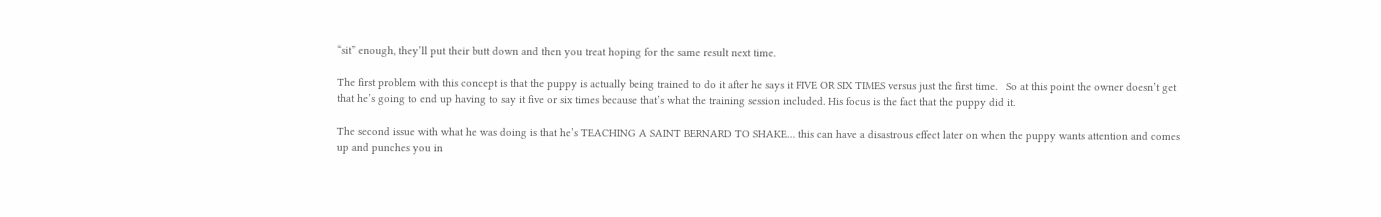“sit” enough, they’ll put their butt down and then you treat hoping for the same result next time.

The first problem with this concept is that the puppy is actually being trained to do it after he says it FIVE OR SIX TIMES versus just the first time.   So at this point the owner doesn’t get that he’s going to end up having to say it five or six times because that’s what the training session included. His focus is the fact that the puppy did it.

The second issue with what he was doing is that he’s TEACHING A SAINT BERNARD TO SHAKE… this can have a disastrous effect later on when the puppy wants attention and comes up and punches you in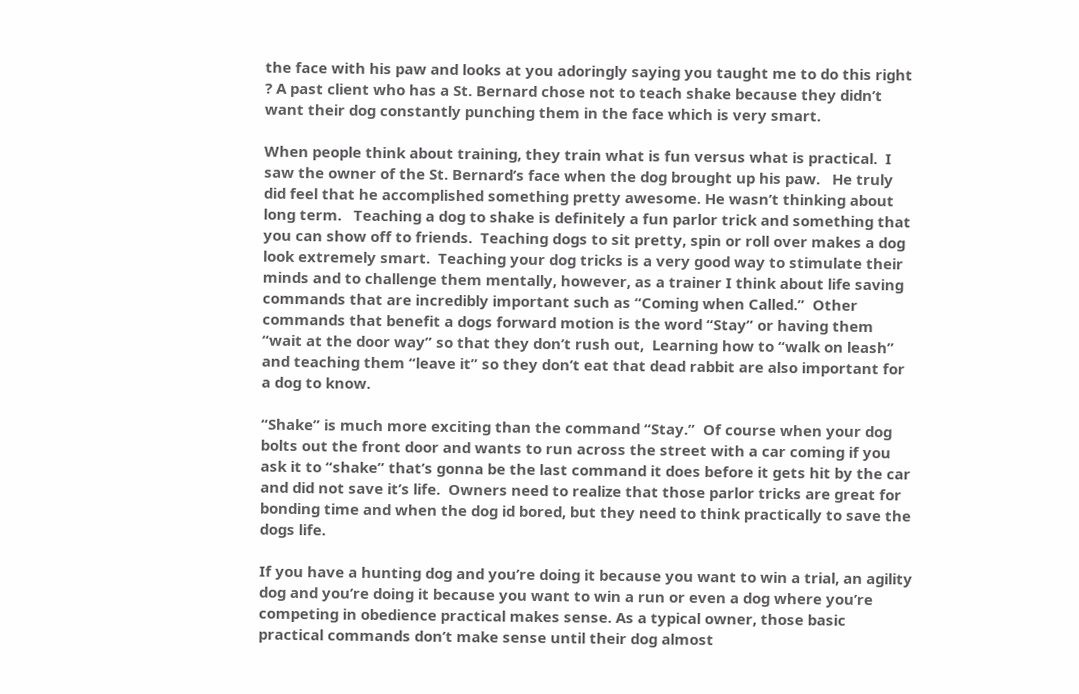the face with his paw and looks at you adoringly saying you taught me to do this right ? A past client who has a St. Bernard chose not to teach shake because they didn’t want their dog constantly punching them in the face which is very smart.

When people think about training, they train what is fun versus what is practical.  I saw the owner of the St. Bernard’s face when the dog brought up his paw.   He truly did feel that he accomplished something pretty awesome. He wasn’t thinking about long term.   Teaching a dog to shake is definitely a fun parlor trick and something that you can show off to friends.  Teaching dogs to sit pretty, spin or roll over makes a dog look extremely smart.  Teaching your dog tricks is a very good way to stimulate their minds and to challenge them mentally, however, as a trainer I think about life saving commands that are incredibly important such as “Coming when Called.”  Other commands that benefit a dogs forward motion is the word “Stay” or having them “wait at the door way” so that they don’t rush out,  Learning how to “walk on leash” and teaching them “leave it” so they don’t eat that dead rabbit are also important for a dog to know.

“Shake” is much more exciting than the command “Stay.”  Of course when your dog bolts out the front door and wants to run across the street with a car coming if you ask it to “shake” that’s gonna be the last command it does before it gets hit by the car and did not save it’s life.  Owners need to realize that those parlor tricks are great for bonding time and when the dog id bored, but they need to think practically to save the dogs life.

If you have a hunting dog and you’re doing it because you want to win a trial, an agility dog and you’re doing it because you want to win a run or even a dog where you’re competing in obedience practical makes sense. As a typical owner, those basic practical commands don’t make sense until their dog almost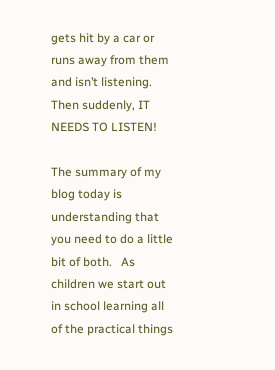gets hit by a car or runs away from them and isn’t listening.  Then suddenly, IT NEEDS TO LISTEN!

The summary of my blog today is understanding that you need to do a little bit of both.   As children we start out in school learning all of the practical things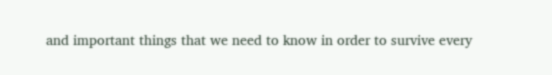and important things that we need to know in order to survive every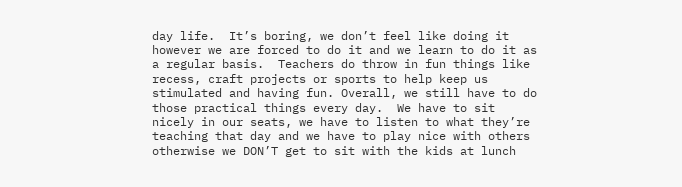day life.  It’s boring, we don’t feel like doing it however we are forced to do it and we learn to do it as a regular basis.  Teachers do throw in fun things like recess, craft projects or sports to help keep us stimulated and having fun. Overall, we still have to do those practical things every day.  We have to sit nicely in our seats, we have to listen to what they’re teaching that day and we have to play nice with others otherwise we DON’T get to sit with the kids at lunch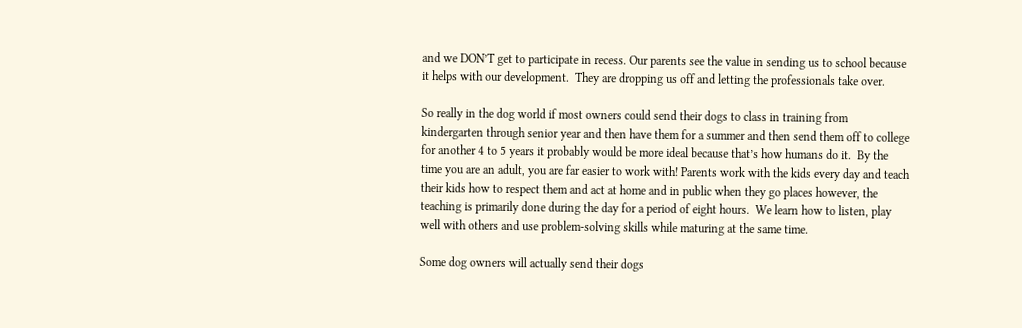and we DON’T get to participate in recess. Our parents see the value in sending us to school because it helps with our development.  They are dropping us off and letting the professionals take over.

So really in the dog world if most owners could send their dogs to class in training from kindergarten through senior year and then have them for a summer and then send them off to college for another 4 to 5 years it probably would be more ideal because that’s how humans do it.  By the time you are an adult, you are far easier to work with! Parents work with the kids every day and teach their kids how to respect them and act at home and in public when they go places however, the teaching is primarily done during the day for a period of eight hours.  We learn how to listen, play well with others and use problem-solving skills while maturing at the same time.

Some dog owners will actually send their dogs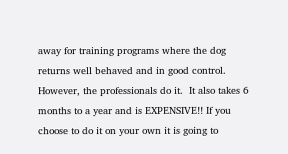away for training programs where the dog returns well behaved and in good control.  However, the professionals do it.  It also takes 6 months to a year and is EXPENSIVE!! If you choose to do it on your own it is going to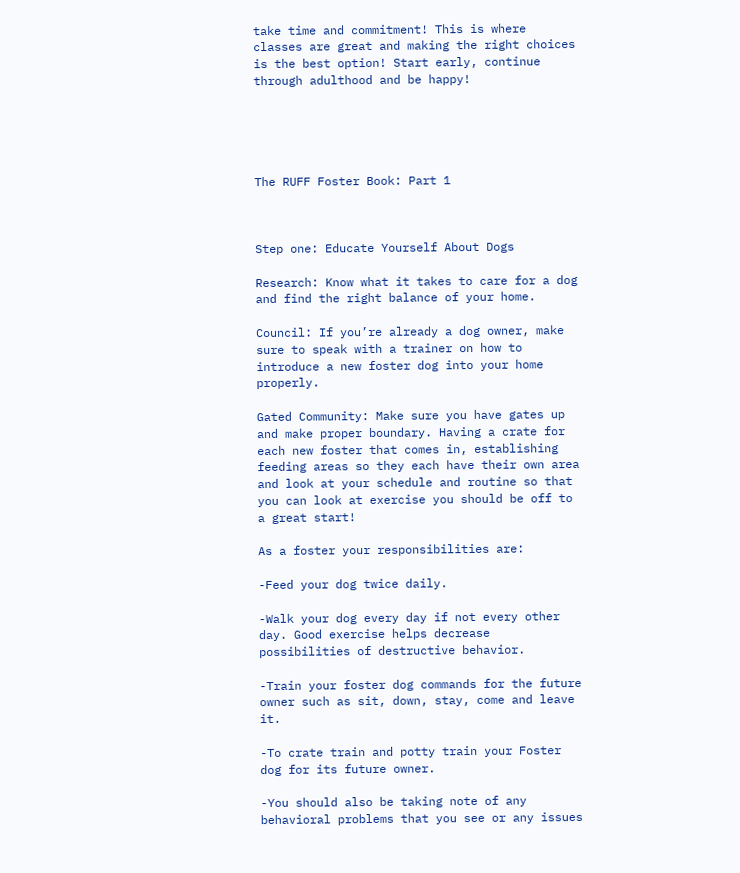take time and commitment! This is where classes are great and making the right choices is the best option! Start early, continue through adulthood and be happy!





The RUFF Foster Book: Part 1



Step one: Educate Yourself About Dogs

Research: Know what it takes to care for a dog and find the right balance of your home.

Council: If you’re already a dog owner, make sure to speak with a trainer on how to introduce a new foster dog into your home properly.

Gated Community: Make sure you have gates up and make proper boundary. Having a crate for each new foster that comes in, establishing feeding areas so they each have their own area and look at your schedule and routine so that you can look at exercise you should be off to a great start!

As a foster your responsibilities are:

-Feed your dog twice daily.

-Walk your dog every day if not every other day. Good exercise helps decrease possibilities of destructive behavior.

-Train your foster dog commands for the future owner such as sit, down, stay, come and leave it.

-To crate train and potty train your Foster dog for its future owner.

-You should also be taking note of any behavioral problems that you see or any issues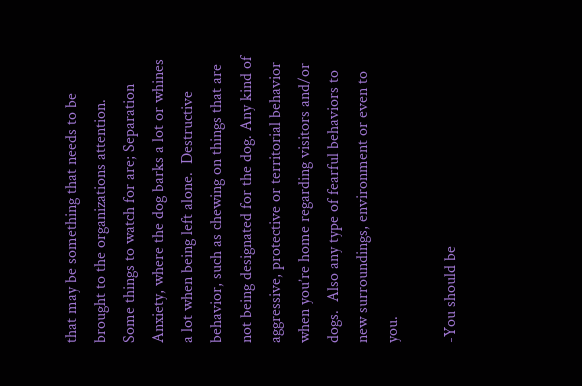that may be something that needs to be brought to the organizations attention.  Some things to watch for are; Separation Anxiety, where the dog barks a lot or whines a lot when being left alone.  Destructive behavior, such as chewing on things that are not being designated for the dog. Any kind of aggressive, protective or territorial behavior when you’re home regarding visitors and/or dogs.  Also any type of fearful behaviors to new surroundings, environment or even to you.

-You should be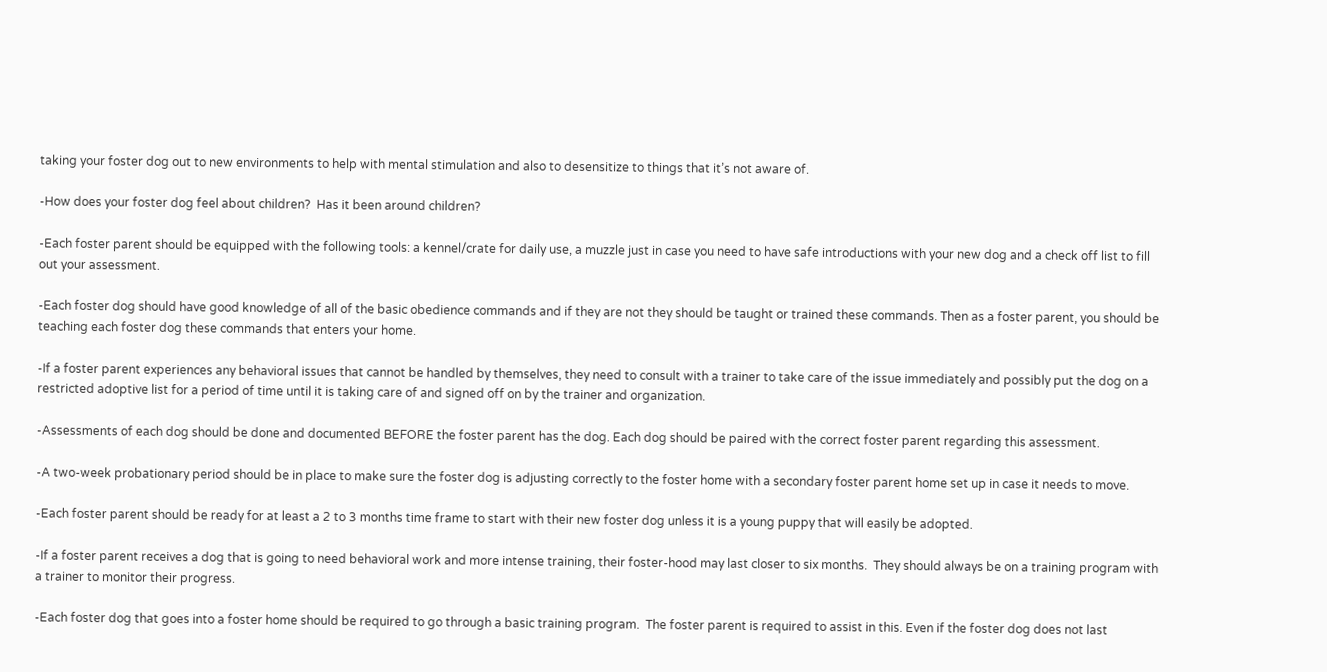taking your foster dog out to new environments to help with mental stimulation and also to desensitize to things that it’s not aware of.

-How does your foster dog feel about children?  Has it been around children?

-Each foster parent should be equipped with the following tools: a kennel/crate for daily use, a muzzle just in case you need to have safe introductions with your new dog and a check off list to fill out your assessment.

-Each foster dog should have good knowledge of all of the basic obedience commands and if they are not they should be taught or trained these commands. Then as a foster parent, you should be teaching each foster dog these commands that enters your home.

-If a foster parent experiences any behavioral issues that cannot be handled by themselves, they need to consult with a trainer to take care of the issue immediately and possibly put the dog on a restricted adoptive list for a period of time until it is taking care of and signed off on by the trainer and organization.

-Assessments of each dog should be done and documented BEFORE the foster parent has the dog. Each dog should be paired with the correct foster parent regarding this assessment.

-A two-week probationary period should be in place to make sure the foster dog is adjusting correctly to the foster home with a secondary foster parent home set up in case it needs to move.

-Each foster parent should be ready for at least a 2 to 3 months time frame to start with their new foster dog unless it is a young puppy that will easily be adopted.

-If a foster parent receives a dog that is going to need behavioral work and more intense training, their foster-hood may last closer to six months.  They should always be on a training program with a trainer to monitor their progress.

-Each foster dog that goes into a foster home should be required to go through a basic training program.  The foster parent is required to assist in this. Even if the foster dog does not last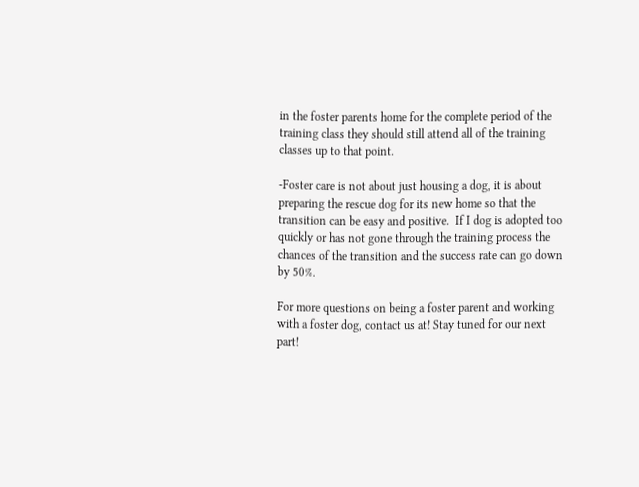in the foster parents home for the complete period of the training class they should still attend all of the training classes up to that point.

-Foster care is not about just housing a dog, it is about preparing the rescue dog for its new home so that the transition can be easy and positive.  If I dog is adopted too quickly or has not gone through the training process the chances of the transition and the success rate can go down by 50%.

For more questions on being a foster parent and working with a foster dog, contact us at! Stay tuned for our next part!